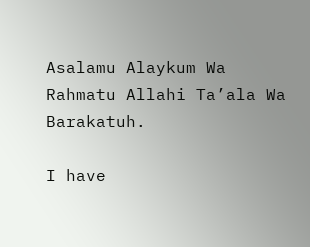Asalamu Alaykum Wa Rahmatu Allahi Ta’ala Wa Barakatuh.

I have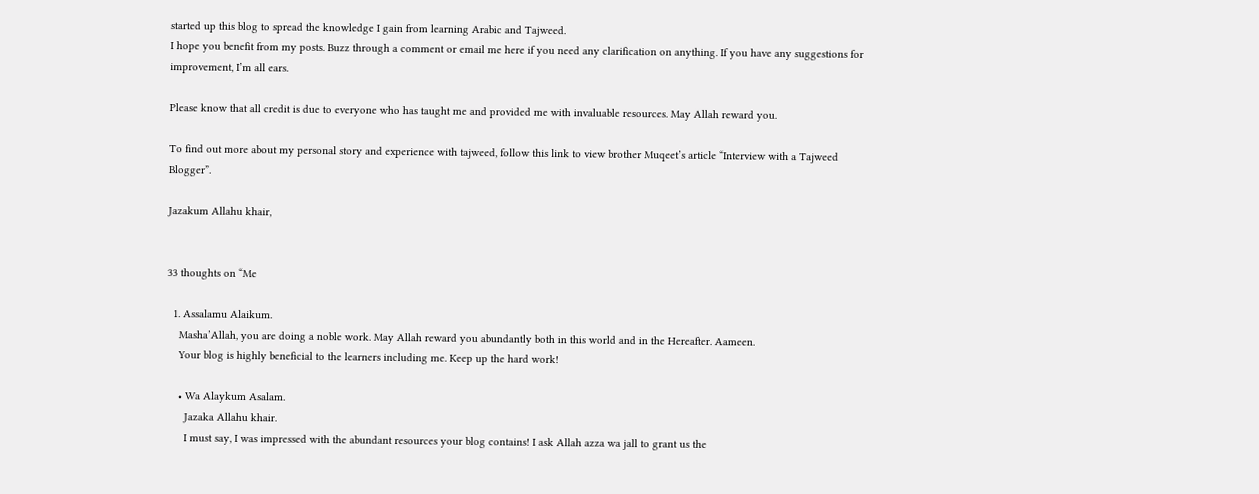started up this blog to spread the knowledge I gain from learning Arabic and Tajweed.
I hope you benefit from my posts. Buzz through a comment or email me here if you need any clarification on anything. If you have any suggestions for improvement, I’m all ears.

Please know that all credit is due to everyone who has taught me and provided me with invaluable resources. May Allah reward you.

To find out more about my personal story and experience with tajweed, follow this link to view brother Muqeet’s article “Interview with a Tajweed Blogger”.

Jazakum Allahu khair,


33 thoughts on “Me

  1. Assalamu Alaikum.
    Masha’Allah, you are doing a noble work. May Allah reward you abundantly both in this world and in the Hereafter. Aameen.
    Your blog is highly beneficial to the learners including me. Keep up the hard work!

    • Wa Alaykum Asalam.
      Jazaka Allahu khair.
      I must say, I was impressed with the abundant resources your blog contains! I ask Allah azza wa jall to grant us the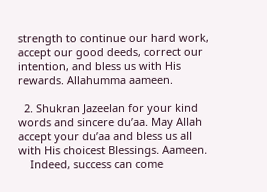strength to continue our hard work, accept our good deeds, correct our intention, and bless us with His rewards. Allahumma aameen.

  2. Shukran Jazeelan for your kind words and sincere du’aa. May Allah accept your du’aa and bless us all with His choicest Blessings. Aameen.
    Indeed, success can come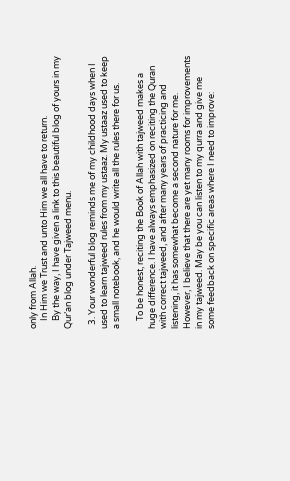only from Allah.
    In Him we Trust and unto Him we all have to return.
    By the way, I have given a link to this beautiful blog of yours in my Qur’an blog under Tajweed menu.

  3. Your wonderful blog reminds me of my childhood days when I used to learn tajweed rules from my ustaaz. My ustaaz used to keep a small notebook, and he would write all the rules there for us.

    To be honest, reciting the Book of Allah with tajweed makes a huge difference. I have always emphasized on reciting the Quran with correct tajweed, and after many years of practicing and listening, it has somewhat become a second nature for me. However, I believe that there are yet many rooms for improvements in my tajweed. May be you can listen to my qurra and give me some feedback on specific areas where I need to improve: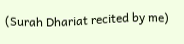(Surah Dhariat recited by me)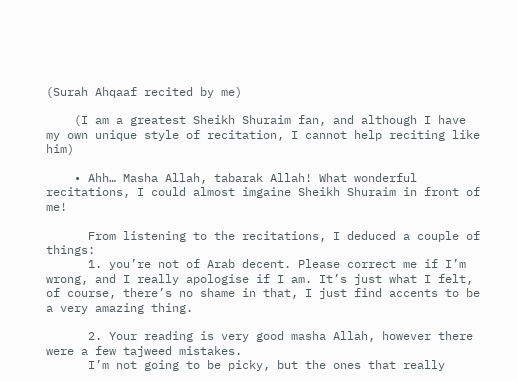(Surah Ahqaaf recited by me)

    (I am a greatest Sheikh Shuraim fan, and although I have my own unique style of recitation, I cannot help reciting like him)

    • Ahh… Masha Allah, tabarak Allah! What wonderful recitations, I could almost imgaine Sheikh Shuraim in front of me!

      From listening to the recitations, I deduced a couple of things:
      1. you’re not of Arab decent. Please correct me if I’m wrong, and I really apologise if I am. It’s just what I felt, of course, there’s no shame in that, I just find accents to be a very amazing thing.

      2. Your reading is very good masha Allah, however there were a few tajweed mistakes.
      I’m not going to be picky, but the ones that really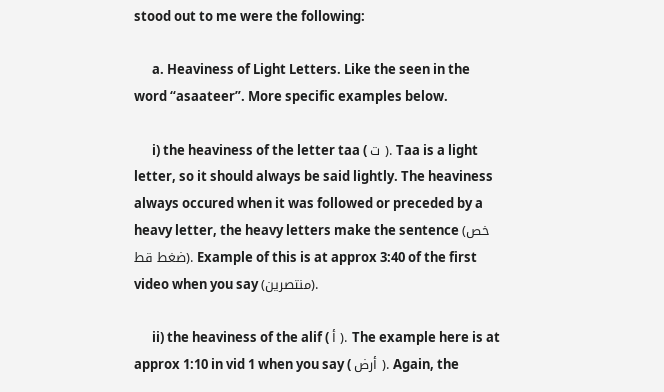stood out to me were the following:

      a. Heaviness of Light Letters. Like the seen in the word “asaateer”. More specific examples below.

      i) the heaviness of the letter taa ( ت ). Taa is a light letter, so it should always be said lightly. The heaviness always occured when it was followed or preceded by a heavy letter, the heavy letters make the sentence (خص ضغط قط). Example of this is at approx 3:40 of the first video when you say (منتصرين).

      ii) the heaviness of the alif ( أ ). The example here is at approx 1:10 in vid 1 when you say ( أرض ). Again, the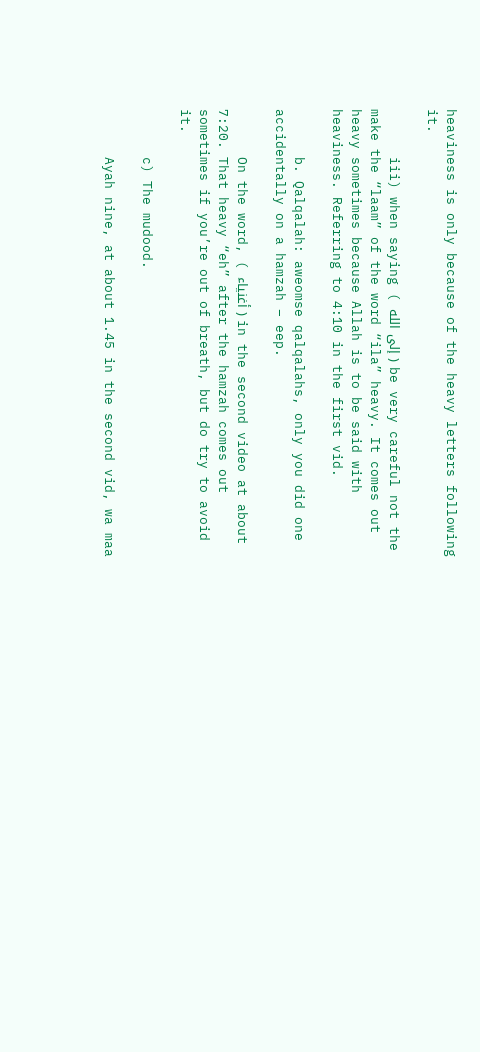heaviness is only because of the heavy letters following it.

      iii) when saying ( إلى الله ) be very careful not the make the “laam” of the word “ila” heavy. It comes out heavy sometimes because Allah is to be said with heaviness. Referring to 4:10 in the first vid.

      b. Qalqalah: aweomse qalqalahs, only you did one accidentally on a hamzah – eep.

      On the word, ( أغنياء ) in the second video at about 7:20. That heavy “eh” after the hamzah comes out sometimes if you’re out of breath, but do try to avoid it.

      c) The mudood.

      Ayah nine, at about 1.45 in the second vid, wa maa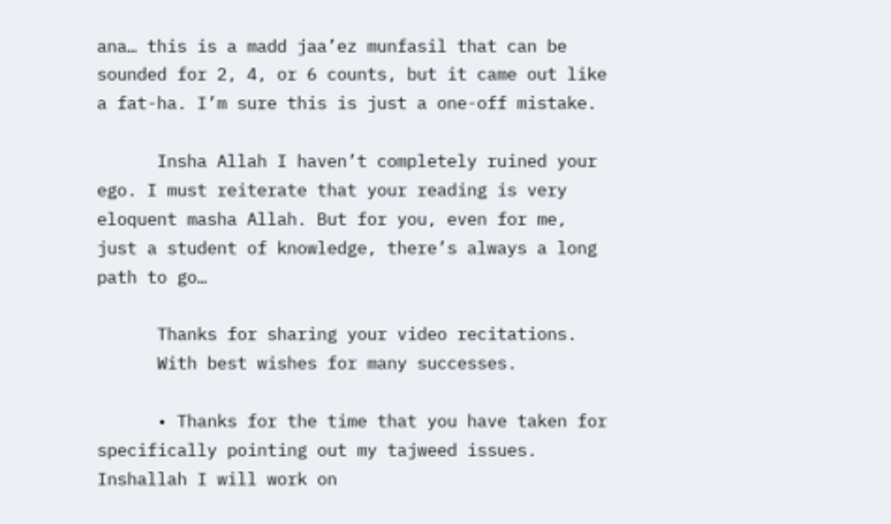ana… this is a madd jaa’ez munfasil that can be sounded for 2, 4, or 6 counts, but it came out like a fat-ha. I’m sure this is just a one-off mistake.

      Insha Allah I haven’t completely ruined your ego. I must reiterate that your reading is very eloquent masha Allah. But for you, even for me, just a student of knowledge, there’s always a long path to go…

      Thanks for sharing your video recitations.
      With best wishes for many successes.

      • Thanks for the time that you have taken for specifically pointing out my tajweed issues. Inshallah I will work on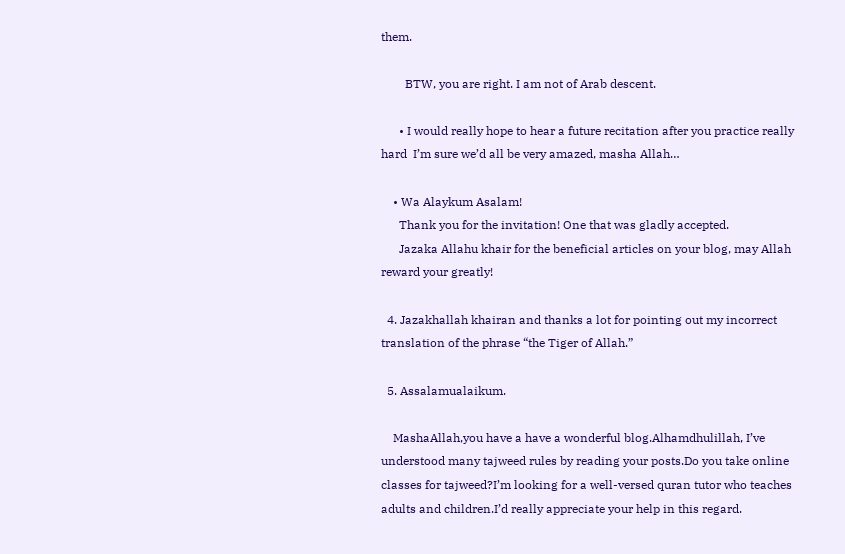them.

        BTW, you are right. I am not of Arab descent.

      • I would really hope to hear a future recitation after you practice really hard  I’m sure we’d all be very amazed, masha Allah…

    • Wa Alaykum Asalam!
      Thank you for the invitation! One that was gladly accepted.
      Jazaka Allahu khair for the beneficial articles on your blog, may Allah reward your greatly!

  4. Jazakhallah khairan and thanks a lot for pointing out my incorrect translation of the phrase “the Tiger of Allah.”

  5. Assalamualaikum.

    MashaAllah,you have a have a wonderful blog.Alhamdhulillah, I’ve understood many tajweed rules by reading your posts.Do you take online classes for tajweed?I’m looking for a well-versed quran tutor who teaches adults and children.I’d really appreciate your help in this regard.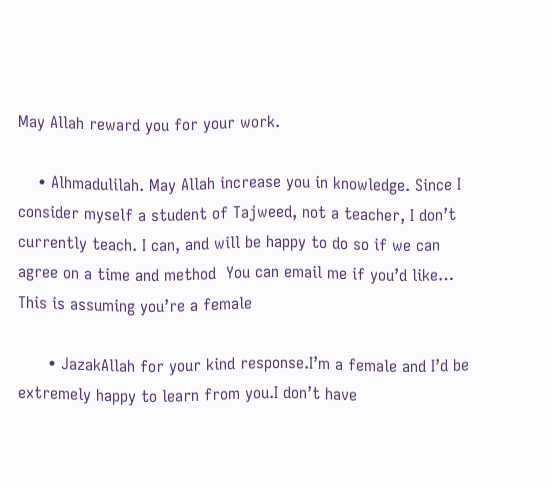May Allah reward you for your work.

    • Alhmadulilah. May Allah increase you in knowledge. Since I consider myself a student of Tajweed, not a teacher, I don’t currently teach. I can, and will be happy to do so if we can agree on a time and method  You can email me if you’d like… This is assuming you’re a female

      • JazakAllah for your kind response.I’m a female and I’d be extremely happy to learn from you.I don’t have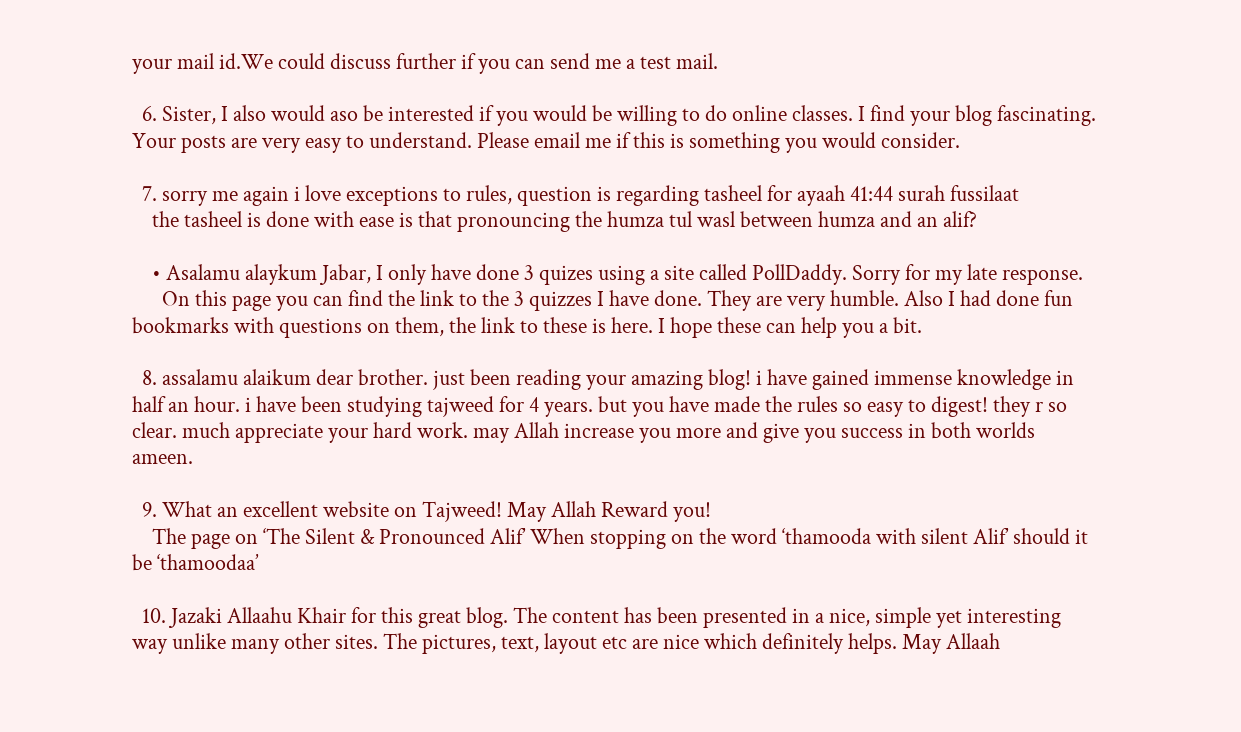your mail id.We could discuss further if you can send me a test mail.

  6. Sister, I also would aso be interested if you would be willing to do online classes. I find your blog fascinating. Your posts are very easy to understand. Please email me if this is something you would consider.

  7. sorry me again i love exceptions to rules, question is regarding tasheel for ayaah 41:44 surah fussilaat
    the tasheel is done with ease is that pronouncing the humza tul wasl between humza and an alif?

    • Asalamu alaykum Jabar, I only have done 3 quizes using a site called PollDaddy. Sorry for my late response.
      On this page you can find the link to the 3 quizzes I have done. They are very humble. Also I had done fun bookmarks with questions on them, the link to these is here. I hope these can help you a bit.

  8. assalamu alaikum dear brother. just been reading your amazing blog! i have gained immense knowledge in half an hour. i have been studying tajweed for 4 years. but you have made the rules so easy to digest! they r so clear. much appreciate your hard work. may Allah increase you more and give you success in both worlds ameen.

  9. What an excellent website on Tajweed! May Allah Reward you!
    The page on ‘The Silent & Pronounced Alif’ When stopping on the word ‘thamooda with silent Alif’ should it be ‘thamoodaa’

  10. Jazaki Allaahu Khair for this great blog. The content has been presented in a nice, simple yet interesting way unlike many other sites. The pictures, text, layout etc are nice which definitely helps. May Allaah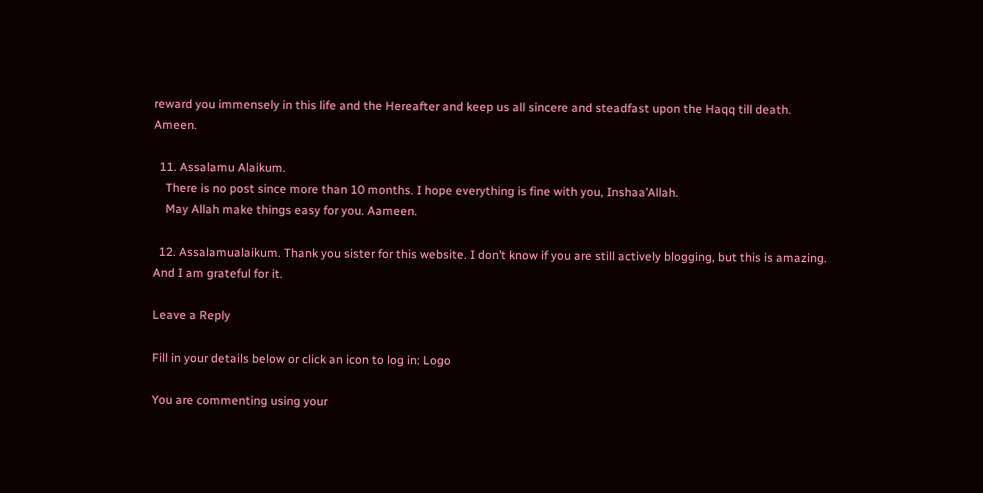reward you immensely in this life and the Hereafter and keep us all sincere and steadfast upon the Haqq till death. Ameen.

  11. Assalamu Alaikum.
    There is no post since more than 10 months. I hope everything is fine with you, Inshaa’Allah.
    May Allah make things easy for you. Aameen.

  12. Assalamualaikum. Thank you sister for this website. I don’t know if you are still actively blogging, but this is amazing. And I am grateful for it.

Leave a Reply

Fill in your details below or click an icon to log in: Logo

You are commenting using your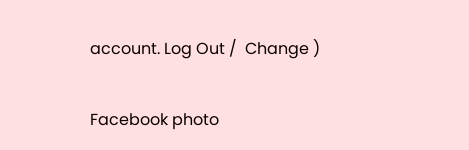account. Log Out /  Change )

Facebook photo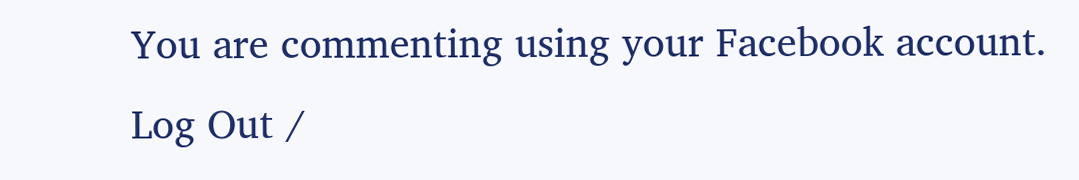You are commenting using your Facebook account. Log Out /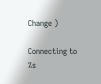Change )

Connecting to %s